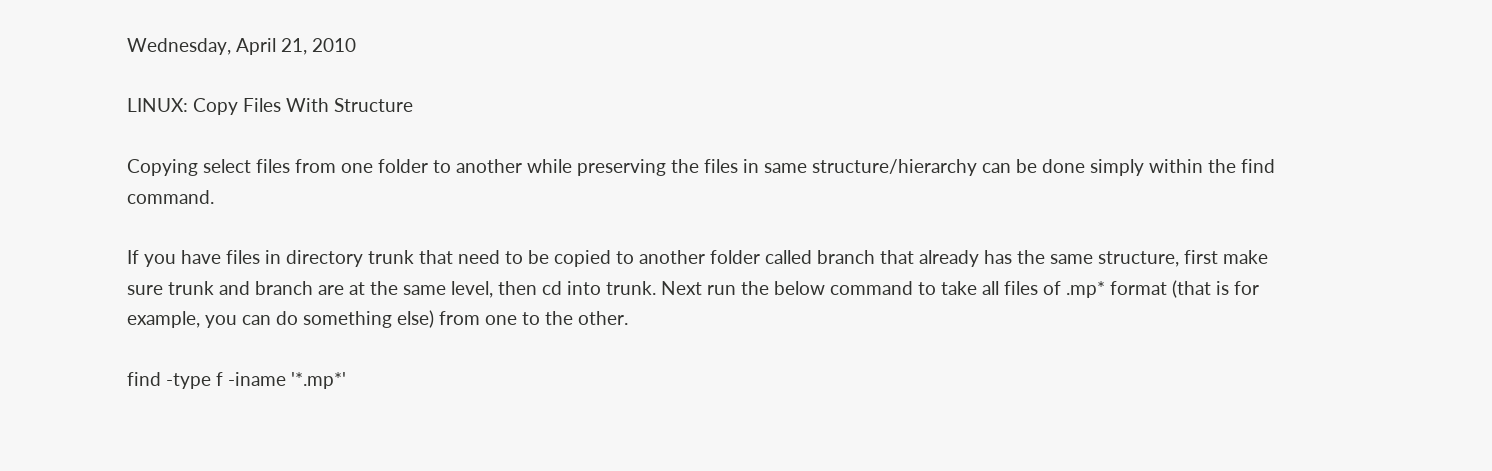Wednesday, April 21, 2010

LINUX: Copy Files With Structure

Copying select files from one folder to another while preserving the files in same structure/hierarchy can be done simply within the find command.

If you have files in directory trunk that need to be copied to another folder called branch that already has the same structure, first make sure trunk and branch are at the same level, then cd into trunk. Next run the below command to take all files of .mp* format (that is for example, you can do something else) from one to the other.

find -type f -iname '*.mp*'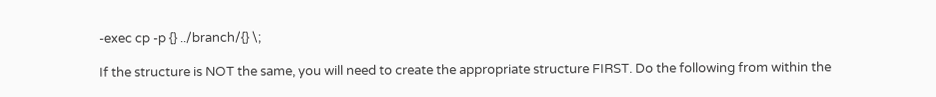-exec cp -p {} ../branch/{} \;

If the structure is NOT the same, you will need to create the appropriate structure FIRST. Do the following from within the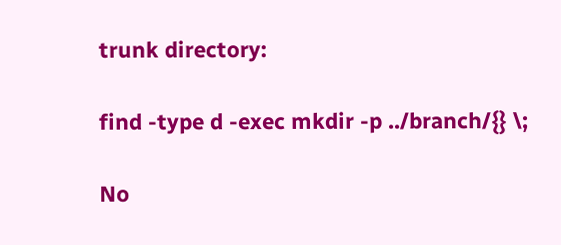trunk directory:

find -type d -exec mkdir -p ../branch/{} \;

No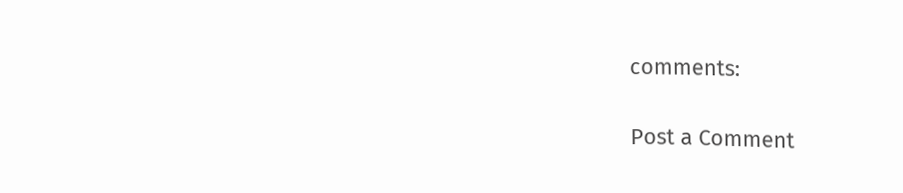comments:

Post a Comment